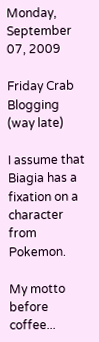Monday, September 07, 2009

Friday Crab Blogging (way late)

I assume that Biagia has a fixation on a character from Pokemon.

My motto before coffee...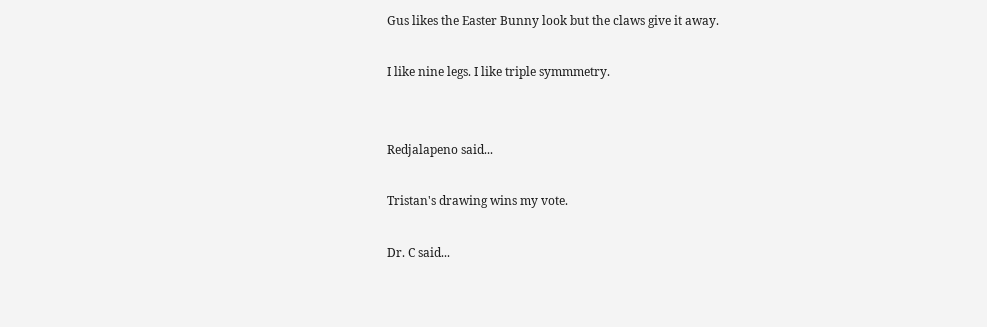Gus likes the Easter Bunny look but the claws give it away.

I like nine legs. I like triple symmmetry.


Redjalapeno said...

Tristan's drawing wins my vote.

Dr. C said...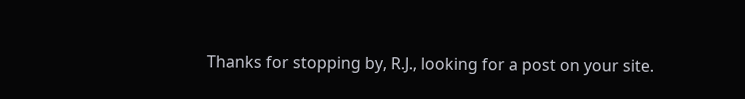Thanks for stopping by, R.J., looking for a post on your site.